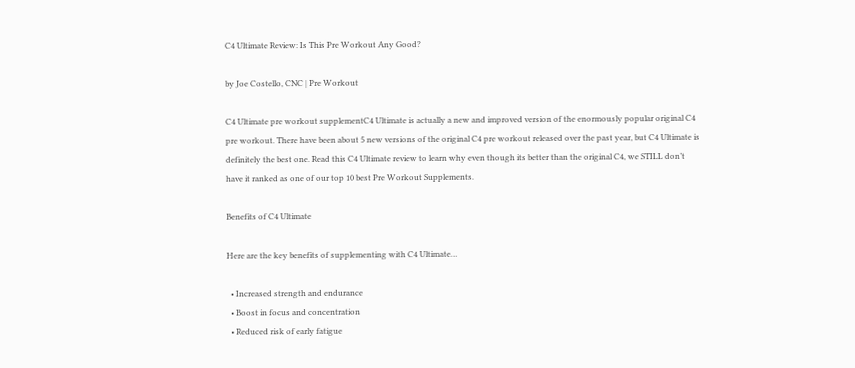C4 Ultimate Review: Is This Pre Workout Any Good?

by Joe Costello, CNC | Pre Workout

C4 Ultimate pre workout supplementC4 Ultimate is actually a new and improved version of the enormously popular original C4 pre workout. There have been about 5 new versions of the original C4 pre workout released over the past year, but C4 Ultimate is definitely the best one. Read this C4 Ultimate review to learn why even though its better than the original C4, we STILL don’t have it ranked as one of our top 10 best Pre Workout Supplements.

Benefits of C4 Ultimate

Here are the key benefits of supplementing with C4 Ultimate…

  • Increased strength and endurance
  • Boost in focus and concentration
  • Reduced risk of early fatigue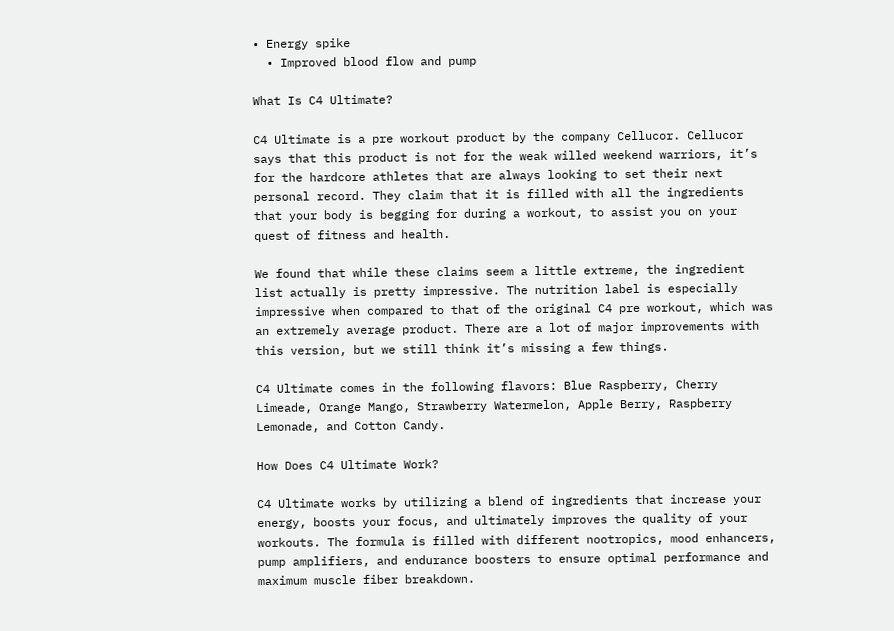• Energy spike
  • Improved blood flow and pump

What Is C4 Ultimate?

C4 Ultimate is a pre workout product by the company Cellucor. Cellucor says that this product is not for the weak willed weekend warriors, it’s for the hardcore athletes that are always looking to set their next personal record. They claim that it is filled with all the ingredients that your body is begging for during a workout, to assist you on your quest of fitness and health.

We found that while these claims seem a little extreme, the ingredient list actually is pretty impressive. The nutrition label is especially impressive when compared to that of the original C4 pre workout, which was an extremely average product. There are a lot of major improvements with this version, but we still think it’s missing a few things.

C4 Ultimate comes in the following flavors: Blue Raspberry, Cherry Limeade, Orange Mango, Strawberry Watermelon, Apple Berry, Raspberry Lemonade, and Cotton Candy.

How Does C4 Ultimate Work?

C4 Ultimate works by utilizing a blend of ingredients that increase your energy, boosts your focus, and ultimately improves the quality of your workouts. The formula is filled with different nootropics, mood enhancers, pump amplifiers, and endurance boosters to ensure optimal performance and maximum muscle fiber breakdown.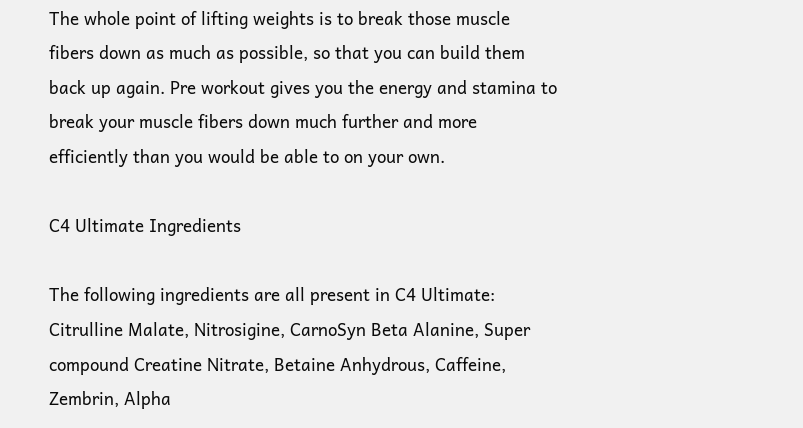The whole point of lifting weights is to break those muscle fibers down as much as possible, so that you can build them back up again. Pre workout gives you the energy and stamina to break your muscle fibers down much further and more efficiently than you would be able to on your own.

C4 Ultimate Ingredients

The following ingredients are all present in C4 Ultimate: Citrulline Malate, Nitrosigine, CarnoSyn Beta Alanine, Super compound Creatine Nitrate, Betaine Anhydrous, Caffeine, Zembrin, Alpha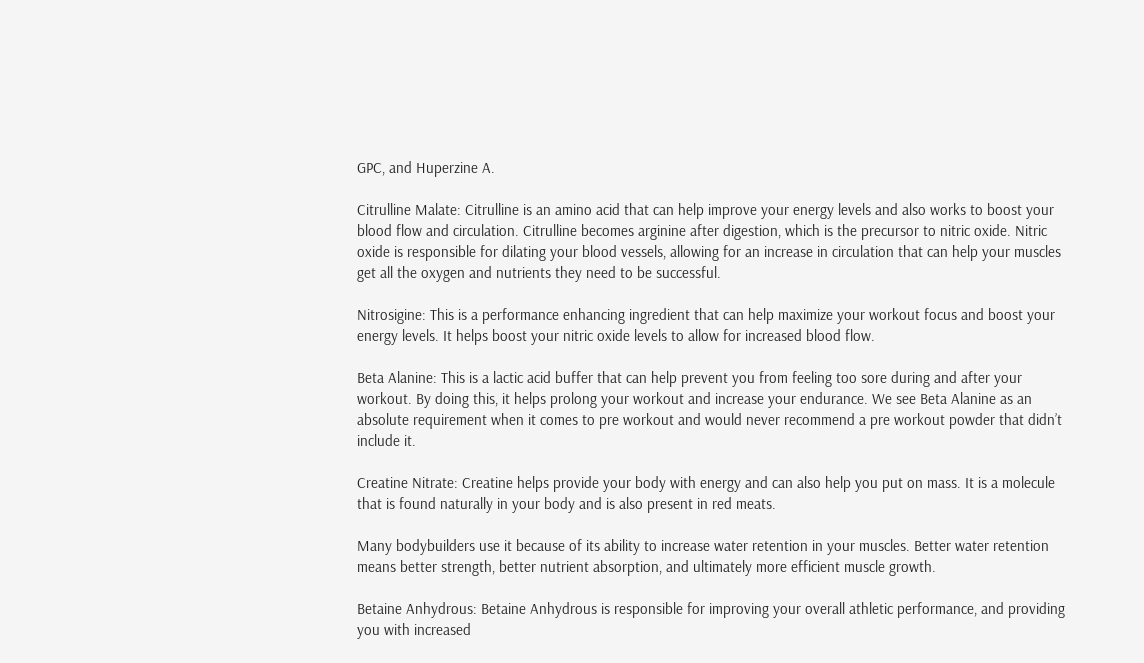GPC, and Huperzine A.

Citrulline Malate: Citrulline is an amino acid that can help improve your energy levels and also works to boost your blood flow and circulation. Citrulline becomes arginine after digestion, which is the precursor to nitric oxide. Nitric oxide is responsible for dilating your blood vessels, allowing for an increase in circulation that can help your muscles get all the oxygen and nutrients they need to be successful.

Nitrosigine: This is a performance enhancing ingredient that can help maximize your workout focus and boost your energy levels. It helps boost your nitric oxide levels to allow for increased blood flow.

Beta Alanine: This is a lactic acid buffer that can help prevent you from feeling too sore during and after your workout. By doing this, it helps prolong your workout and increase your endurance. We see Beta Alanine as an absolute requirement when it comes to pre workout and would never recommend a pre workout powder that didn’t include it.

Creatine Nitrate: Creatine helps provide your body with energy and can also help you put on mass. It is a molecule that is found naturally in your body and is also present in red meats.

Many bodybuilders use it because of its ability to increase water retention in your muscles. Better water retention means better strength, better nutrient absorption, and ultimately more efficient muscle growth.

Betaine Anhydrous: Betaine Anhydrous is responsible for improving your overall athletic performance, and providing you with increased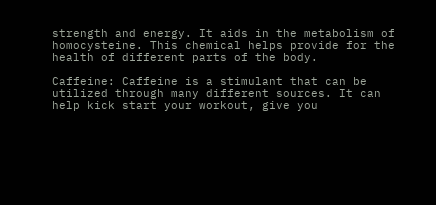strength and energy. It aids in the metabolism of homocysteine. This chemical helps provide for the health of different parts of the body.

Caffeine: Caffeine is a stimulant that can be utilized through many different sources. It can help kick start your workout, give you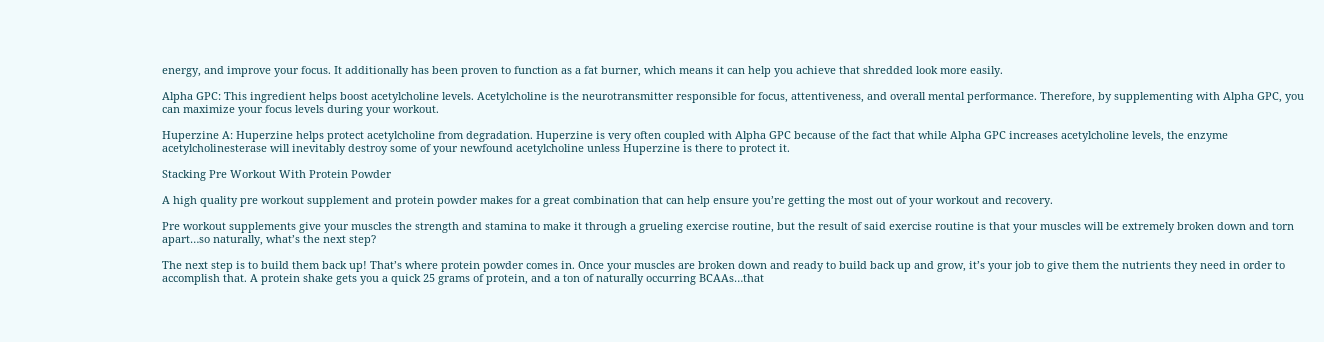energy, and improve your focus. It additionally has been proven to function as a fat burner, which means it can help you achieve that shredded look more easily.

Alpha GPC: This ingredient helps boost acetylcholine levels. Acetylcholine is the neurotransmitter responsible for focus, attentiveness, and overall mental performance. Therefore, by supplementing with Alpha GPC, you can maximize your focus levels during your workout.

Huperzine A: Huperzine helps protect acetylcholine from degradation. Huperzine is very often coupled with Alpha GPC because of the fact that while Alpha GPC increases acetylcholine levels, the enzyme acetylcholinesterase will inevitably destroy some of your newfound acetylcholine unless Huperzine is there to protect it.

Stacking Pre Workout With Protein Powder

A high quality pre workout supplement and protein powder makes for a great combination that can help ensure you’re getting the most out of your workout and recovery.

Pre workout supplements give your muscles the strength and stamina to make it through a grueling exercise routine, but the result of said exercise routine is that your muscles will be extremely broken down and torn apart…so naturally, what’s the next step?

The next step is to build them back up! That’s where protein powder comes in. Once your muscles are broken down and ready to build back up and grow, it’s your job to give them the nutrients they need in order to accomplish that. A protein shake gets you a quick 25 grams of protein, and a ton of naturally occurring BCAAs…that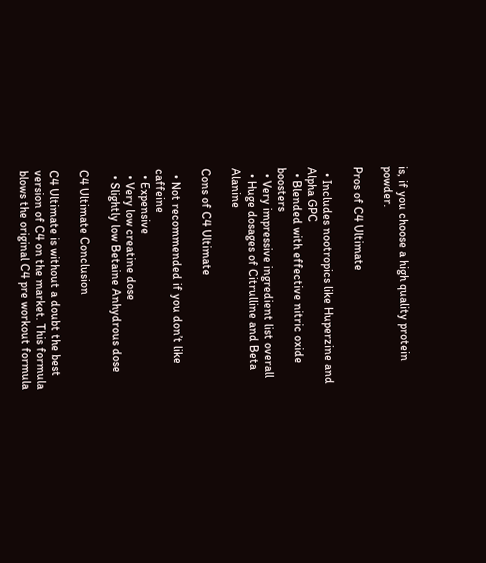is, if you choose a high quality protein powder.

Pros of C4 Ultimate

  • Includes nootropics like Huperzine and Alpha GPC
  • Blended with effective nitric oxide boosters
  • Very impressive ingredient list overall
  • Huge dosages of Citrulline and Beta Alanine

Cons of C4 Ultimate

  • Not recommended if you don’t like caffeine
  • Expensive
  • Very low creatine dose
  • Slightly low Betaine Anhydrous dose

C4 Ultimate Conclusion

C4 Ultimate is without a doubt the best version of C4 on the market. This formula blows the original C4 pre workout formula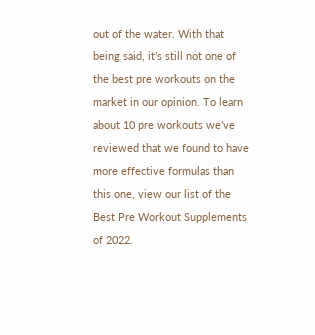out of the water. With that being said, it’s still not one of the best pre workouts on the market in our opinion. To learn about 10 pre workouts we’ve reviewed that we found to have more effective formulas than this one, view our list of the Best Pre Workout Supplements of 2022.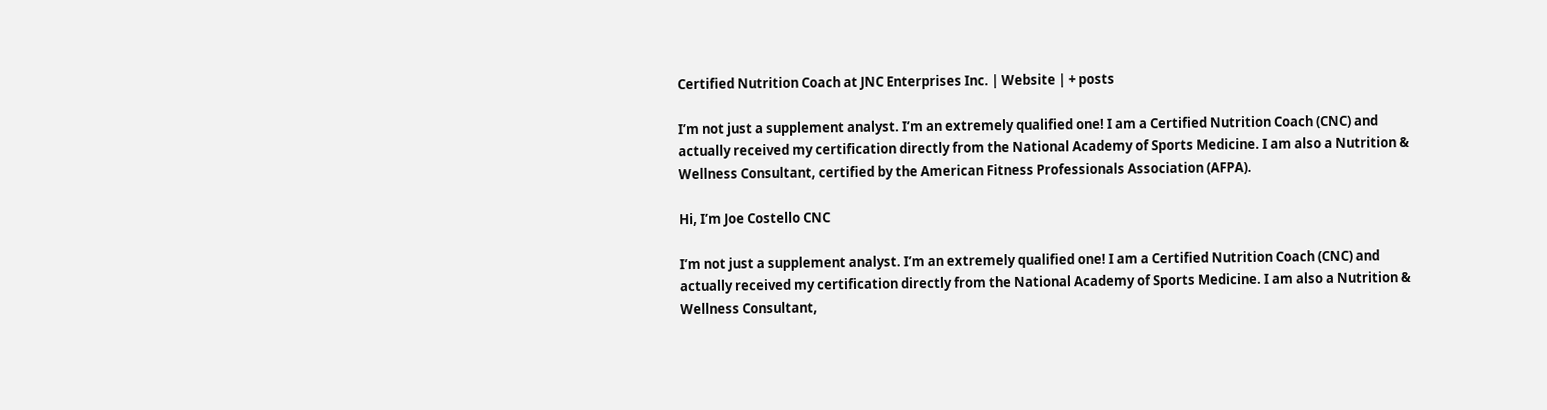Certified Nutrition Coach at JNC Enterprises Inc. | Website | + posts

I’m not just a supplement analyst. I’m an extremely qualified one! I am a Certified Nutrition Coach (CNC) and actually received my certification directly from the National Academy of Sports Medicine. I am also a Nutrition & Wellness Consultant, certified by the American Fitness Professionals Association (AFPA).

Hi, I’m Joe Costello CNC

I’m not just a supplement analyst. I’m an extremely qualified one! I am a Certified Nutrition Coach (CNC) and actually received my certification directly from the National Academy of Sports Medicine. I am also a Nutrition & Wellness Consultant,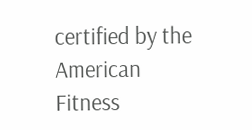certified by the American Fitness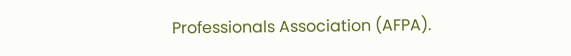Professionals Association (AFPA).